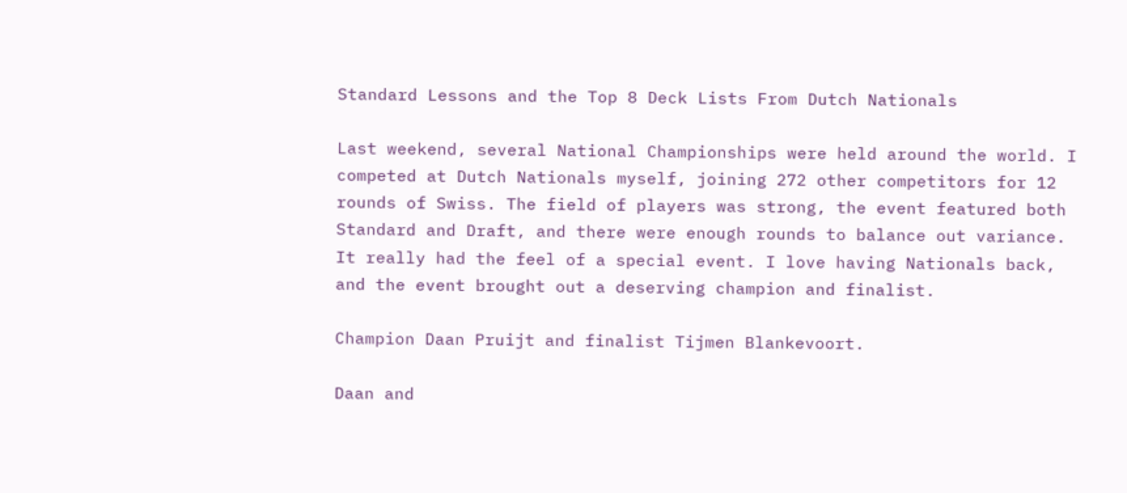Standard Lessons and the Top 8 Deck Lists From Dutch Nationals

Last weekend, several National Championships were held around the world. I competed at Dutch Nationals myself, joining 272 other competitors for 12 rounds of Swiss. The field of players was strong, the event featured both Standard and Draft, and there were enough rounds to balance out variance. It really had the feel of a special event. I love having Nationals back, and the event brought out a deserving champion and finalist.

Champion Daan Pruijt and finalist Tijmen Blankevoort.

Daan and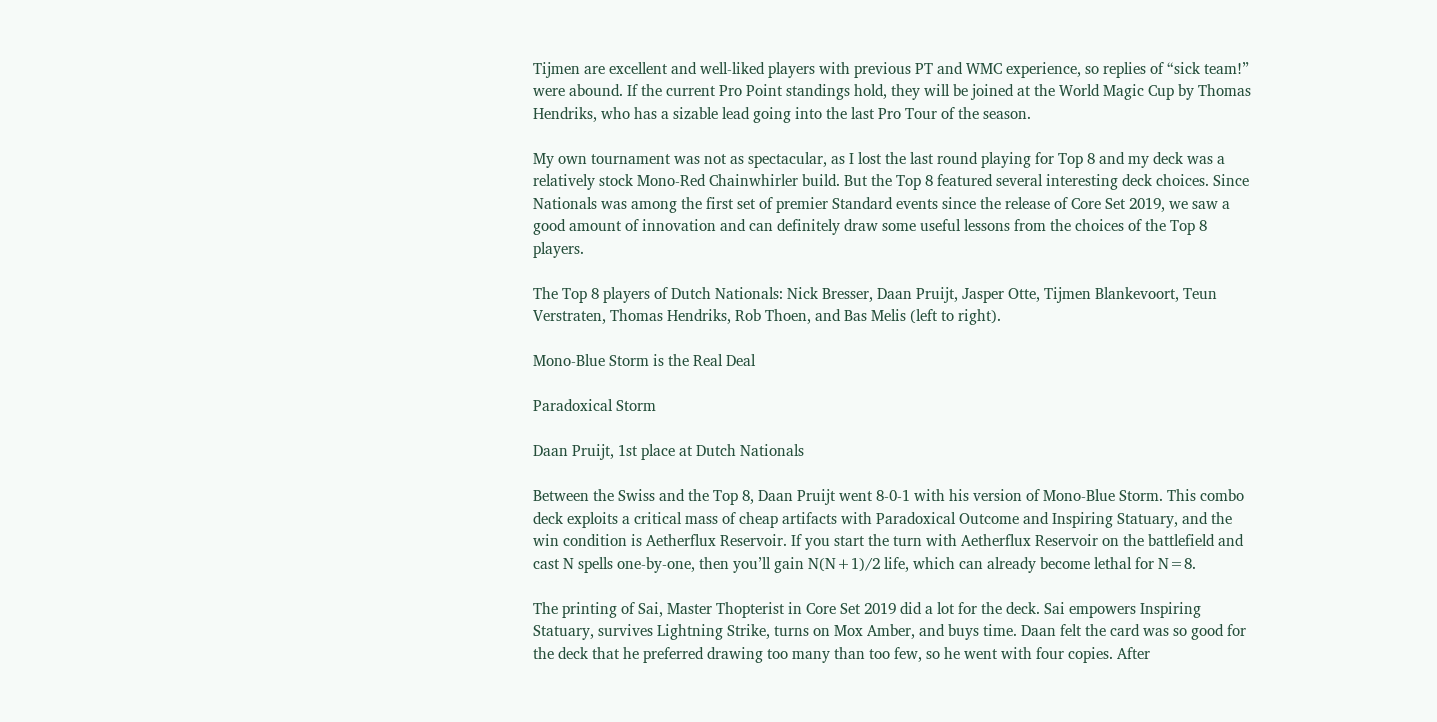Tijmen are excellent and well-liked players with previous PT and WMC experience, so replies of “sick team!” were abound. If the current Pro Point standings hold, they will be joined at the World Magic Cup by Thomas Hendriks, who has a sizable lead going into the last Pro Tour of the season.

My own tournament was not as spectacular, as I lost the last round playing for Top 8 and my deck was a relatively stock Mono-Red Chainwhirler build. But the Top 8 featured several interesting deck choices. Since Nationals was among the first set of premier Standard events since the release of Core Set 2019, we saw a good amount of innovation and can definitely draw some useful lessons from the choices of the Top 8 players.

The Top 8 players of Dutch Nationals: Nick Bresser, Daan Pruijt, Jasper Otte, Tijmen Blankevoort, Teun Verstraten, Thomas Hendriks, Rob Thoen, and Bas Melis (left to right).

Mono-Blue Storm is the Real Deal

Paradoxical Storm

Daan Pruijt, 1st place at Dutch Nationals

Between the Swiss and the Top 8, Daan Pruijt went 8-0-1 with his version of Mono-Blue Storm. This combo deck exploits a critical mass of cheap artifacts with Paradoxical Outcome and Inspiring Statuary, and the win condition is Aetherflux Reservoir. If you start the turn with Aetherflux Reservoir on the battlefield and cast N spells one-by-one, then you’ll gain N(N+1)/2 life, which can already become lethal for N=8.

The printing of Sai, Master Thopterist in Core Set 2019 did a lot for the deck. Sai empowers Inspiring Statuary, survives Lightning Strike, turns on Mox Amber, and buys time. Daan felt the card was so good for the deck that he preferred drawing too many than too few, so he went with four copies. After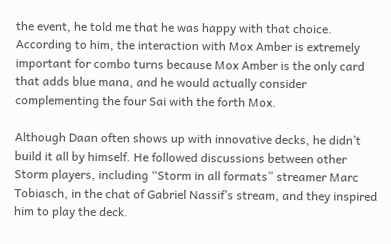the event, he told me that he was happy with that choice. According to him, the interaction with Mox Amber is extremely important for combo turns because Mox Amber is the only card that adds blue mana, and he would actually consider complementing the four Sai with the forth Mox.

Although Daan often shows up with innovative decks, he didn’t build it all by himself. He followed discussions between other Storm players, including “Storm in all formats” streamer Marc Tobiasch, in the chat of Gabriel Nassif’s stream, and they inspired him to play the deck.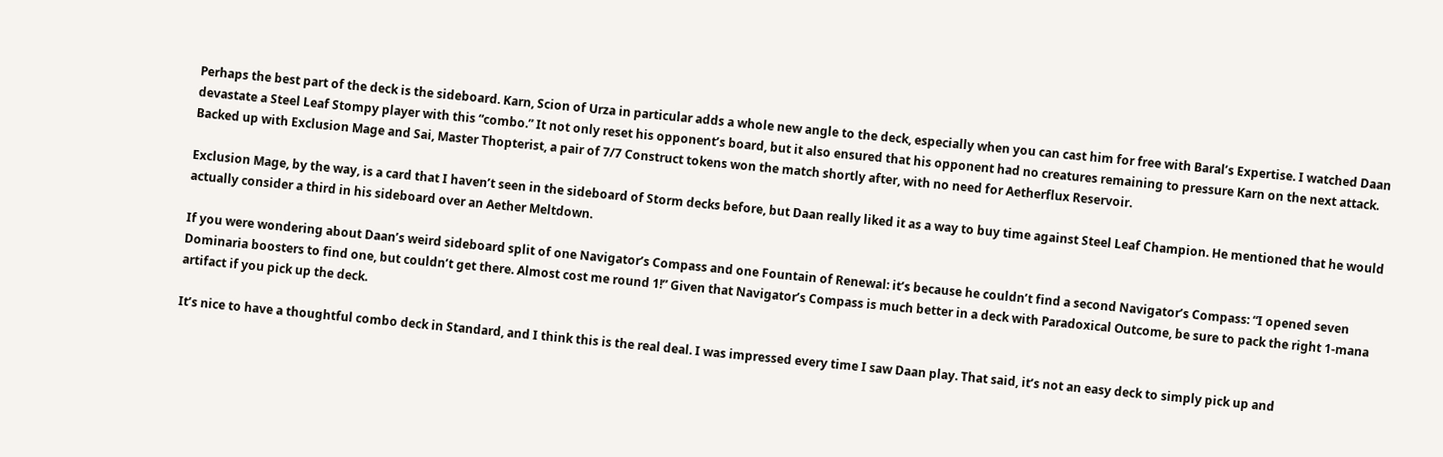Perhaps the best part of the deck is the sideboard. Karn, Scion of Urza in particular adds a whole new angle to the deck, especially when you can cast him for free with Baral’s Expertise. I watched Daan devastate a Steel Leaf Stompy player with this “combo.” It not only reset his opponent’s board, but it also ensured that his opponent had no creatures remaining to pressure Karn on the next attack. Backed up with Exclusion Mage and Sai, Master Thopterist, a pair of 7/7 Construct tokens won the match shortly after, with no need for Aetherflux Reservoir.

Exclusion Mage, by the way, is a card that I haven’t seen in the sideboard of Storm decks before, but Daan really liked it as a way to buy time against Steel Leaf Champion. He mentioned that he would actually consider a third in his sideboard over an Aether Meltdown.

If you were wondering about Daan’s weird sideboard split of one Navigator’s Compass and one Fountain of Renewal: it’s because he couldn’t find a second Navigator’s Compass: “I opened seven Dominaria boosters to find one, but couldn’t get there. Almost cost me round 1!” Given that Navigator’s Compass is much better in a deck with Paradoxical Outcome, be sure to pack the right 1-mana artifact if you pick up the deck.

It’s nice to have a thoughtful combo deck in Standard, and I think this is the real deal. I was impressed every time I saw Daan play. That said, it’s not an easy deck to simply pick up and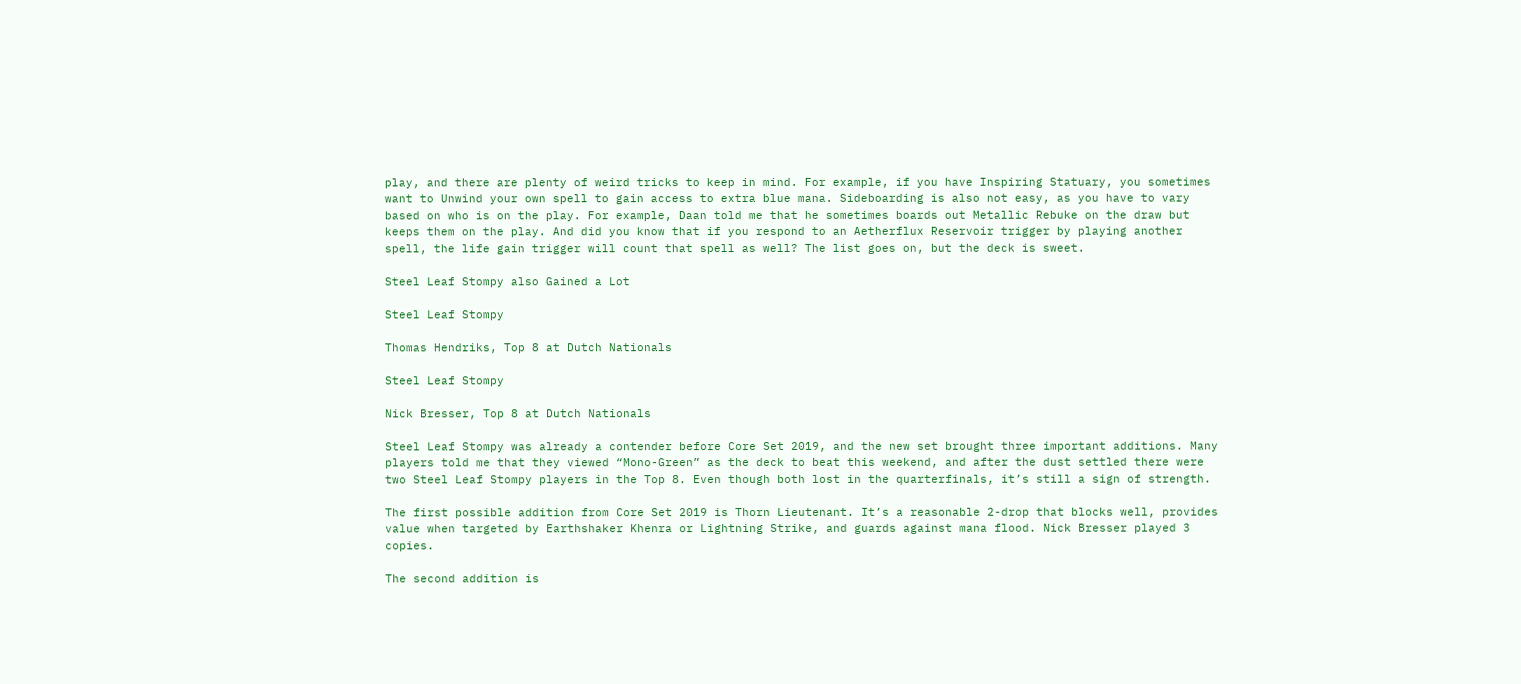play, and there are plenty of weird tricks to keep in mind. For example, if you have Inspiring Statuary, you sometimes want to Unwind your own spell to gain access to extra blue mana. Sideboarding is also not easy, as you have to vary based on who is on the play. For example, Daan told me that he sometimes boards out Metallic Rebuke on the draw but keeps them on the play. And did you know that if you respond to an Aetherflux Reservoir trigger by playing another spell, the life gain trigger will count that spell as well? The list goes on, but the deck is sweet.

Steel Leaf Stompy also Gained a Lot

Steel Leaf Stompy

Thomas Hendriks, Top 8 at Dutch Nationals

Steel Leaf Stompy

Nick Bresser, Top 8 at Dutch Nationals

Steel Leaf Stompy was already a contender before Core Set 2019, and the new set brought three important additions. Many players told me that they viewed “Mono-Green” as the deck to beat this weekend, and after the dust settled there were two Steel Leaf Stompy players in the Top 8. Even though both lost in the quarterfinals, it’s still a sign of strength.

The first possible addition from Core Set 2019 is Thorn Lieutenant. It’s a reasonable 2-drop that blocks well, provides value when targeted by Earthshaker Khenra or Lightning Strike, and guards against mana flood. Nick Bresser played 3 copies.

The second addition is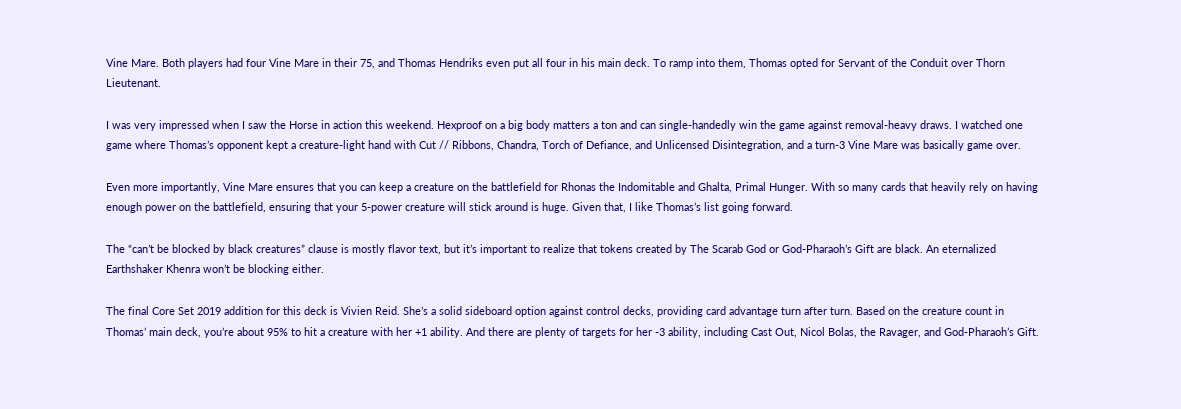Vine Mare. Both players had four Vine Mare in their 75, and Thomas Hendriks even put all four in his main deck. To ramp into them, Thomas opted for Servant of the Conduit over Thorn Lieutenant.

I was very impressed when I saw the Horse in action this weekend. Hexproof on a big body matters a ton and can single-handedly win the game against removal-heavy draws. I watched one game where Thomas’s opponent kept a creature-light hand with Cut // Ribbons, Chandra, Torch of Defiance, and Unlicensed Disintegration, and a turn-3 Vine Mare was basically game over.

Even more importantly, Vine Mare ensures that you can keep a creature on the battlefield for Rhonas the Indomitable and Ghalta, Primal Hunger. With so many cards that heavily rely on having enough power on the battlefield, ensuring that your 5-power creature will stick around is huge. Given that, I like Thomas’s list going forward.

The “can’t be blocked by black creatures” clause is mostly flavor text, but it’s important to realize that tokens created by The Scarab God or God-Pharaoh’s Gift are black. An eternalized Earthshaker Khenra won’t be blocking either.

The final Core Set 2019 addition for this deck is Vivien Reid. She’s a solid sideboard option against control decks, providing card advantage turn after turn. Based on the creature count in Thomas’ main deck, you’re about 95% to hit a creature with her +1 ability. And there are plenty of targets for her -3 ability, including Cast Out, Nicol Bolas, the Ravager, and God-Pharaoh’s Gift.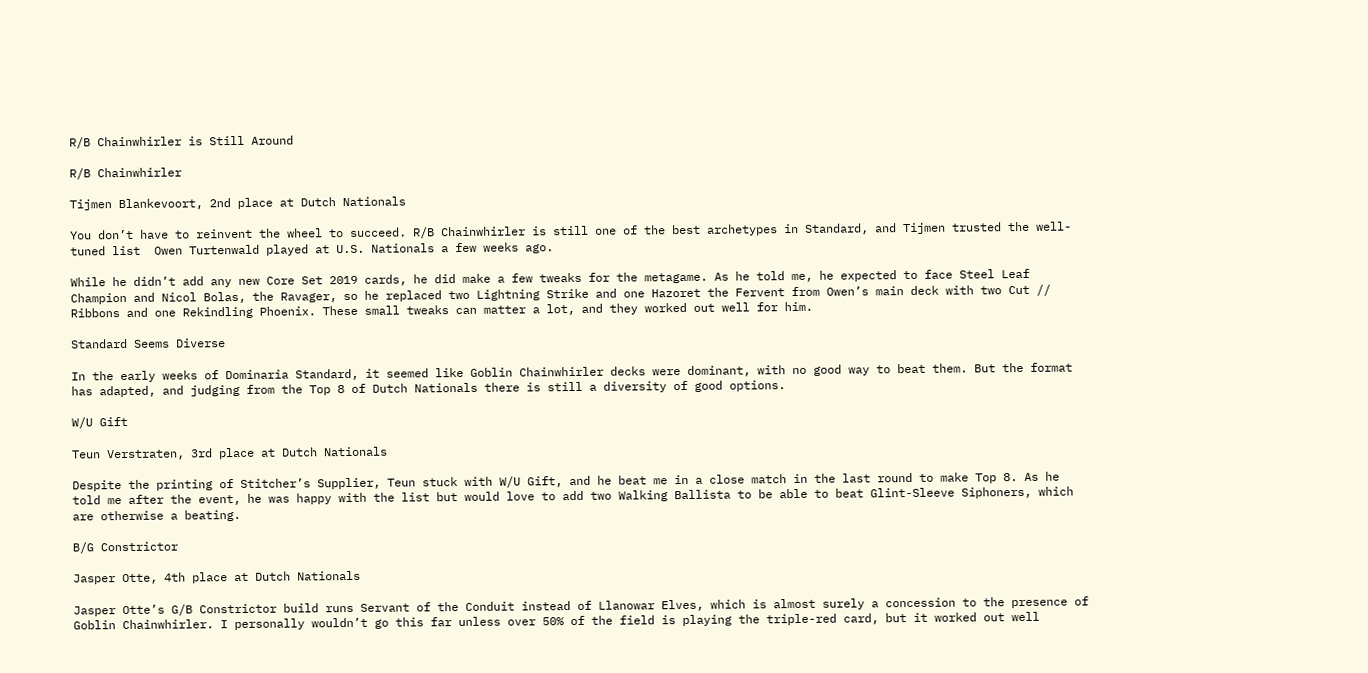R/B Chainwhirler is Still Around

R/B Chainwhirler

Tijmen Blankevoort, 2nd place at Dutch Nationals

You don’t have to reinvent the wheel to succeed. R/B Chainwhirler is still one of the best archetypes in Standard, and Tijmen trusted the well-tuned list  Owen Turtenwald played at U.S. Nationals a few weeks ago.

While he didn’t add any new Core Set 2019 cards, he did make a few tweaks for the metagame. As he told me, he expected to face Steel Leaf Champion and Nicol Bolas, the Ravager, so he replaced two Lightning Strike and one Hazoret the Fervent from Owen’s main deck with two Cut // Ribbons and one Rekindling Phoenix. These small tweaks can matter a lot, and they worked out well for him.

Standard Seems Diverse

In the early weeks of Dominaria Standard, it seemed like Goblin Chainwhirler decks were dominant, with no good way to beat them. But the format has adapted, and judging from the Top 8 of Dutch Nationals there is still a diversity of good options.

W/U Gift

Teun Verstraten, 3rd place at Dutch Nationals

Despite the printing of Stitcher’s Supplier, Teun stuck with W/U Gift, and he beat me in a close match in the last round to make Top 8. As he told me after the event, he was happy with the list but would love to add two Walking Ballista to be able to beat Glint-Sleeve Siphoners, which are otherwise a beating.

B/G Constrictor

Jasper Otte, 4th place at Dutch Nationals

Jasper Otte’s G/B Constrictor build runs Servant of the Conduit instead of Llanowar Elves, which is almost surely a concession to the presence of Goblin Chainwhirler. I personally wouldn’t go this far unless over 50% of the field is playing the triple-red card, but it worked out well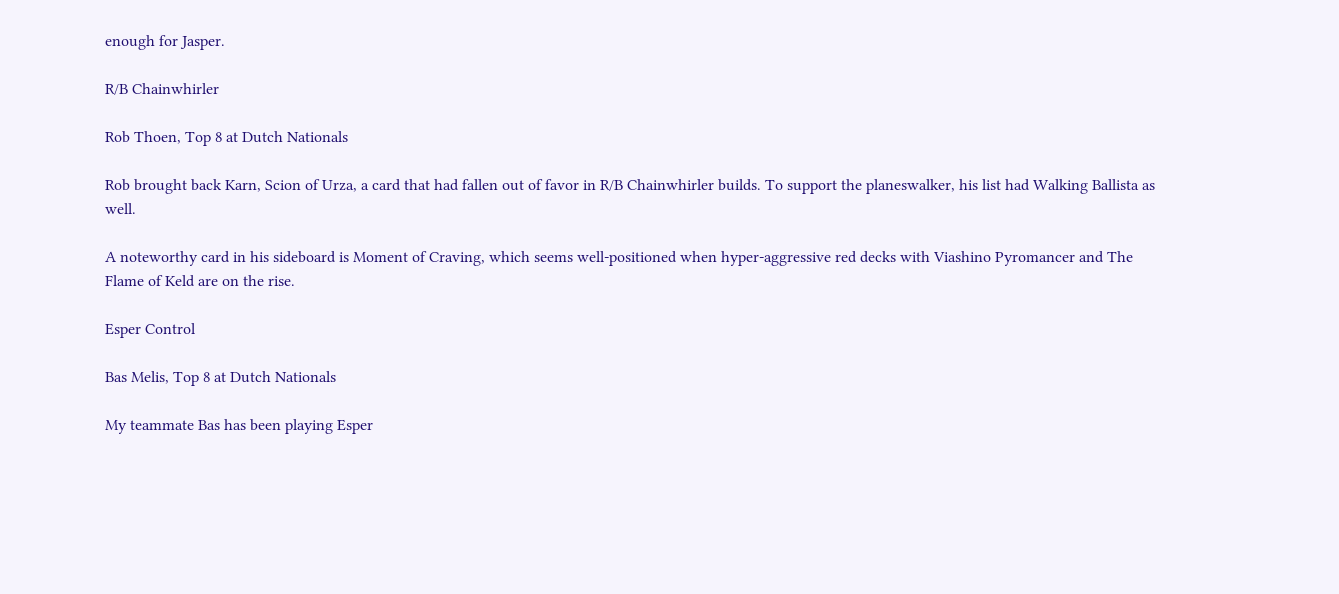enough for Jasper.

R/B Chainwhirler

Rob Thoen, Top 8 at Dutch Nationals

Rob brought back Karn, Scion of Urza, a card that had fallen out of favor in R/B Chainwhirler builds. To support the planeswalker, his list had Walking Ballista as well.

A noteworthy card in his sideboard is Moment of Craving, which seems well-positioned when hyper-aggressive red decks with Viashino Pyromancer and The Flame of Keld are on the rise.

Esper Control

Bas Melis, Top 8 at Dutch Nationals

My teammate Bas has been playing Esper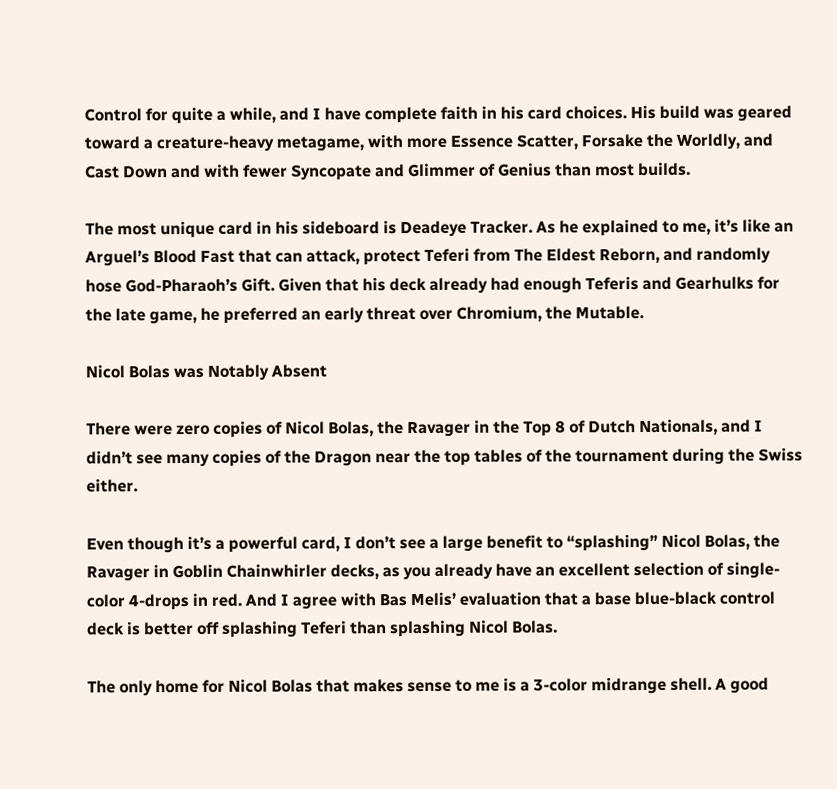Control for quite a while, and I have complete faith in his card choices. His build was geared toward a creature-heavy metagame, with more Essence Scatter, Forsake the Worldly, and Cast Down and with fewer Syncopate and Glimmer of Genius than most builds.

The most unique card in his sideboard is Deadeye Tracker. As he explained to me, it’s like an Arguel’s Blood Fast that can attack, protect Teferi from The Eldest Reborn, and randomly hose God-Pharaoh’s Gift. Given that his deck already had enough Teferis and Gearhulks for the late game, he preferred an early threat over Chromium, the Mutable.

Nicol Bolas was Notably Absent

There were zero copies of Nicol Bolas, the Ravager in the Top 8 of Dutch Nationals, and I didn’t see many copies of the Dragon near the top tables of the tournament during the Swiss either.

Even though it’s a powerful card, I don’t see a large benefit to “splashing” Nicol Bolas, the Ravager in Goblin Chainwhirler decks, as you already have an excellent selection of single-color 4-drops in red. And I agree with Bas Melis’ evaluation that a base blue-black control deck is better off splashing Teferi than splashing Nicol Bolas.

The only home for Nicol Bolas that makes sense to me is a 3-color midrange shell. A good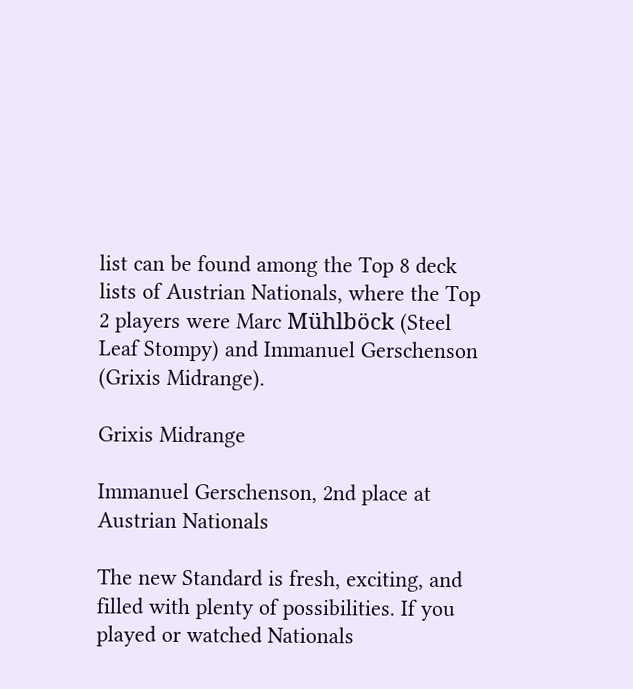list can be found among the Top 8 deck lists of Austrian Nationals, where the Top 2 players were Marc Mühlböck (Steel Leaf Stompy) and Immanuel Gerschenson (Grixis Midrange).

Grixis Midrange

Immanuel Gerschenson, 2nd place at Austrian Nationals

The new Standard is fresh, exciting, and filled with plenty of possibilities. If you played or watched Nationals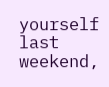yourself last weekend,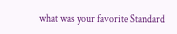what was your favorite Standard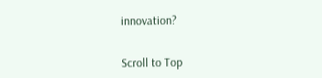innovation?


Scroll to Top